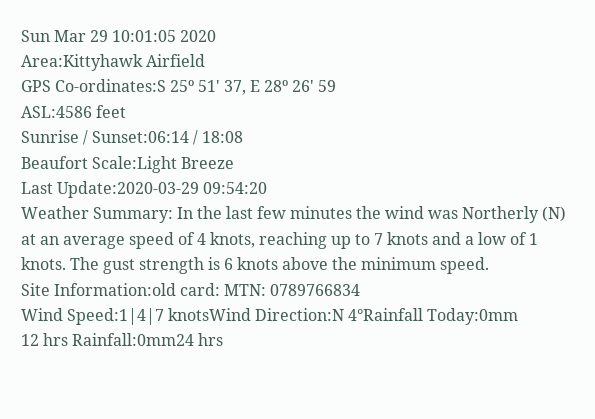Sun Mar 29 10:01:05 2020
Area:Kittyhawk Airfield
GPS Co-ordinates:S 25º 51' 37, E 28º 26' 59
ASL:4586 feet
Sunrise / Sunset:06:14 / 18:08
Beaufort Scale:Light Breeze
Last Update:2020-03-29 09:54:20
Weather Summary: In the last few minutes the wind was Northerly (N) at an average speed of 4 knots, reaching up to 7 knots and a low of 1 knots. The gust strength is 6 knots above the minimum speed.
Site Information:old card: MTN: 0789766834
Wind Speed:1|4|7 knotsWind Direction:N 4°Rainfall Today:0mm
12 hrs Rainfall:0mm24 hrs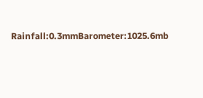Rainfall:0.3mmBarometer:1025.6mb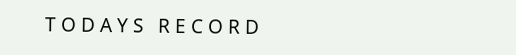T O D A Y S   R E C O R D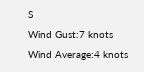S
Wind Gust:7 knots
Wind Average:4 knots